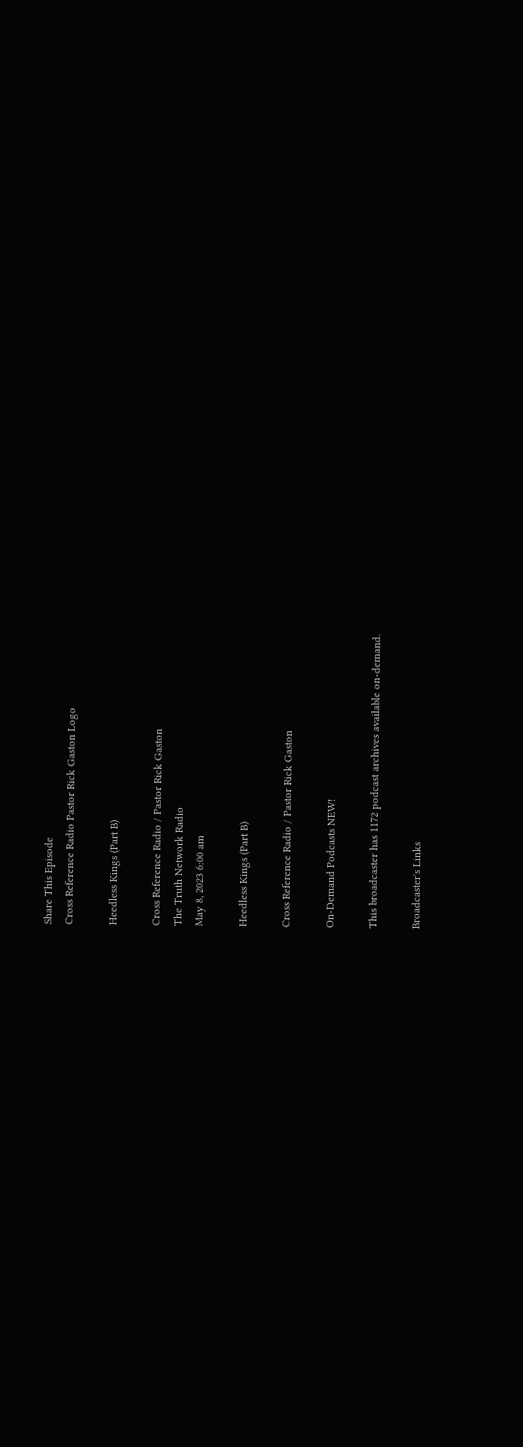Share This Episode
Cross Reference Radio Pastor Rick Gaston Logo

Heedless Kings (Part B)

Cross Reference Radio / Pastor Rick Gaston
The Truth Network Radio
May 8, 2023 6:00 am

Heedless Kings (Part B)

Cross Reference Radio / Pastor Rick Gaston

On-Demand Podcasts NEW!

This broadcaster has 1172 podcast archives available on-demand.

Broadcaster's Links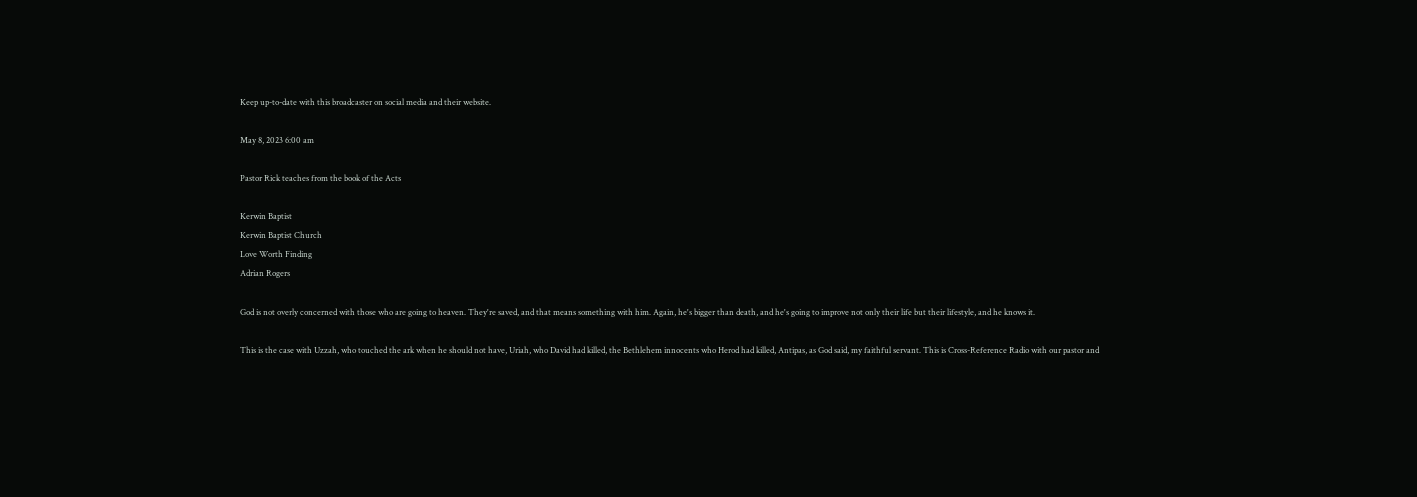Keep up-to-date with this broadcaster on social media and their website.

May 8, 2023 6:00 am

Pastor Rick teaches from the book of the Acts

Kerwin Baptist
Kerwin Baptist Church
Love Worth Finding
Adrian Rogers

God is not overly concerned with those who are going to heaven. They're saved, and that means something with him. Again, he's bigger than death, and he's going to improve not only their life but their lifestyle, and he knows it.

This is the case with Uzzah, who touched the ark when he should not have, Uriah, who David had killed, the Bethlehem innocents who Herod had killed, Antipas, as God said, my faithful servant. This is Cross-Reference Radio with our pastor and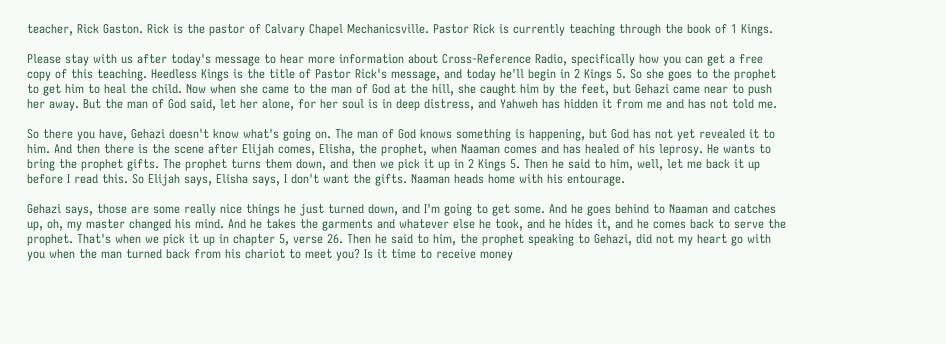teacher, Rick Gaston. Rick is the pastor of Calvary Chapel Mechanicsville. Pastor Rick is currently teaching through the book of 1 Kings.

Please stay with us after today's message to hear more information about Cross-Reference Radio, specifically how you can get a free copy of this teaching. Heedless Kings is the title of Pastor Rick's message, and today he'll begin in 2 Kings 5. So she goes to the prophet to get him to heal the child. Now when she came to the man of God at the hill, she caught him by the feet, but Gehazi came near to push her away. But the man of God said, let her alone, for her soul is in deep distress, and Yahweh has hidden it from me and has not told me.

So there you have, Gehazi doesn't know what's going on. The man of God knows something is happening, but God has not yet revealed it to him. And then there is the scene after Elijah comes, Elisha, the prophet, when Naaman comes and has healed of his leprosy. He wants to bring the prophet gifts. The prophet turns them down, and then we pick it up in 2 Kings 5. Then he said to him, well, let me back it up before I read this. So Elijah says, Elisha says, I don't want the gifts. Naaman heads home with his entourage.

Gehazi says, those are some really nice things he just turned down, and I'm going to get some. And he goes behind to Naaman and catches up, oh, my master changed his mind. And he takes the garments and whatever else he took, and he hides it, and he comes back to serve the prophet. That's when we pick it up in chapter 5, verse 26. Then he said to him, the prophet speaking to Gehazi, did not my heart go with you when the man turned back from his chariot to meet you? Is it time to receive money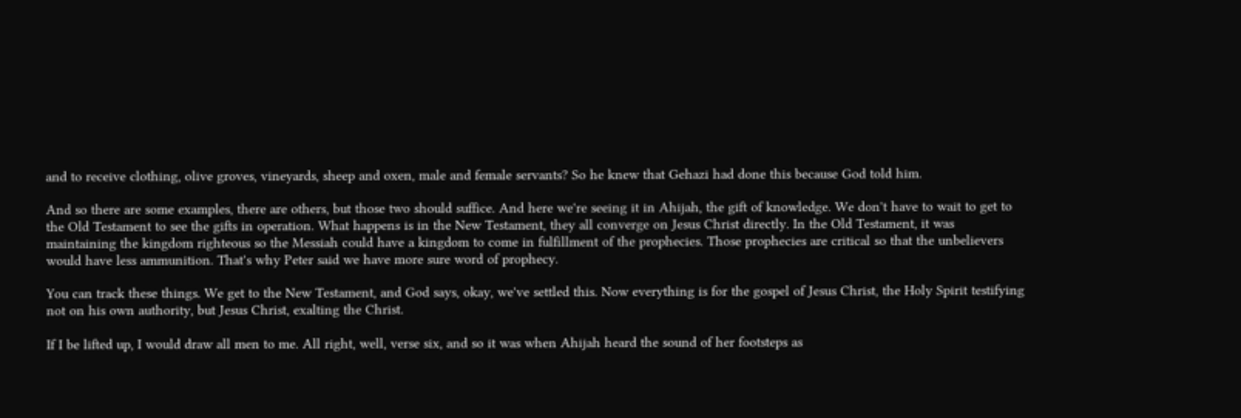and to receive clothing, olive groves, vineyards, sheep and oxen, male and female servants? So he knew that Gehazi had done this because God told him.

And so there are some examples, there are others, but those two should suffice. And here we're seeing it in Ahijah, the gift of knowledge. We don't have to wait to get to the Old Testament to see the gifts in operation. What happens is in the New Testament, they all converge on Jesus Christ directly. In the Old Testament, it was maintaining the kingdom righteous so the Messiah could have a kingdom to come in fulfillment of the prophecies. Those prophecies are critical so that the unbelievers would have less ammunition. That's why Peter said we have more sure word of prophecy.

You can track these things. We get to the New Testament, and God says, okay, we've settled this. Now everything is for the gospel of Jesus Christ, the Holy Spirit testifying not on his own authority, but Jesus Christ, exalting the Christ.

If I be lifted up, I would draw all men to me. All right, well, verse six, and so it was when Ahijah heard the sound of her footsteps as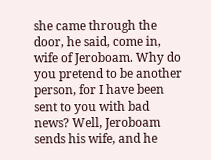she came through the door, he said, come in, wife of Jeroboam. Why do you pretend to be another person, for I have been sent to you with bad news? Well, Jeroboam sends his wife, and he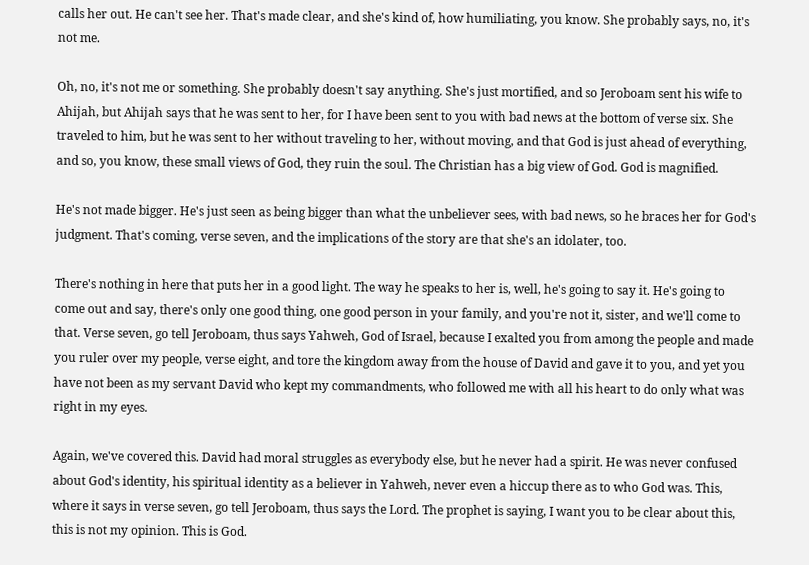calls her out. He can't see her. That's made clear, and she's kind of, how humiliating, you know. She probably says, no, it's not me.

Oh, no, it's not me or something. She probably doesn't say anything. She's just mortified, and so Jeroboam sent his wife to Ahijah, but Ahijah says that he was sent to her, for I have been sent to you with bad news at the bottom of verse six. She traveled to him, but he was sent to her without traveling to her, without moving, and that God is just ahead of everything, and so, you know, these small views of God, they ruin the soul. The Christian has a big view of God. God is magnified.

He's not made bigger. He's just seen as being bigger than what the unbeliever sees, with bad news, so he braces her for God's judgment. That's coming, verse seven, and the implications of the story are that she's an idolater, too.

There's nothing in here that puts her in a good light. The way he speaks to her is, well, he's going to say it. He's going to come out and say, there's only one good thing, one good person in your family, and you're not it, sister, and we'll come to that. Verse seven, go tell Jeroboam, thus says Yahweh, God of Israel, because I exalted you from among the people and made you ruler over my people, verse eight, and tore the kingdom away from the house of David and gave it to you, and yet you have not been as my servant David who kept my commandments, who followed me with all his heart to do only what was right in my eyes.

Again, we've covered this. David had moral struggles as everybody else, but he never had a spirit. He was never confused about God's identity, his spiritual identity as a believer in Yahweh, never even a hiccup there as to who God was. This, where it says in verse seven, go tell Jeroboam, thus says the Lord. The prophet is saying, I want you to be clear about this, this is not my opinion. This is God.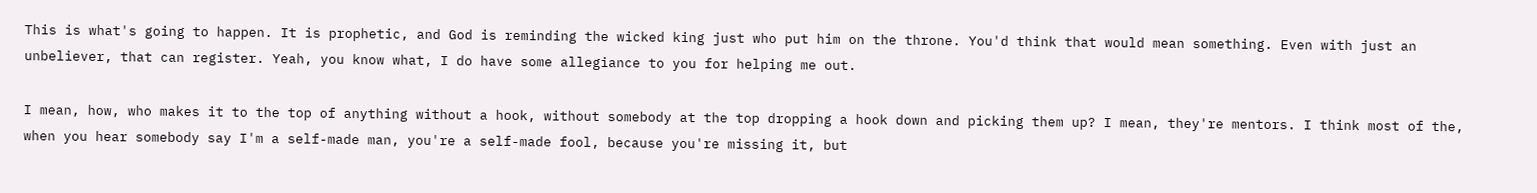This is what's going to happen. It is prophetic, and God is reminding the wicked king just who put him on the throne. You'd think that would mean something. Even with just an unbeliever, that can register. Yeah, you know what, I do have some allegiance to you for helping me out.

I mean, how, who makes it to the top of anything without a hook, without somebody at the top dropping a hook down and picking them up? I mean, they're mentors. I think most of the, when you hear somebody say I'm a self-made man, you're a self-made fool, because you're missing it, but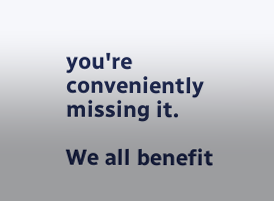you're conveniently missing it.

We all benefit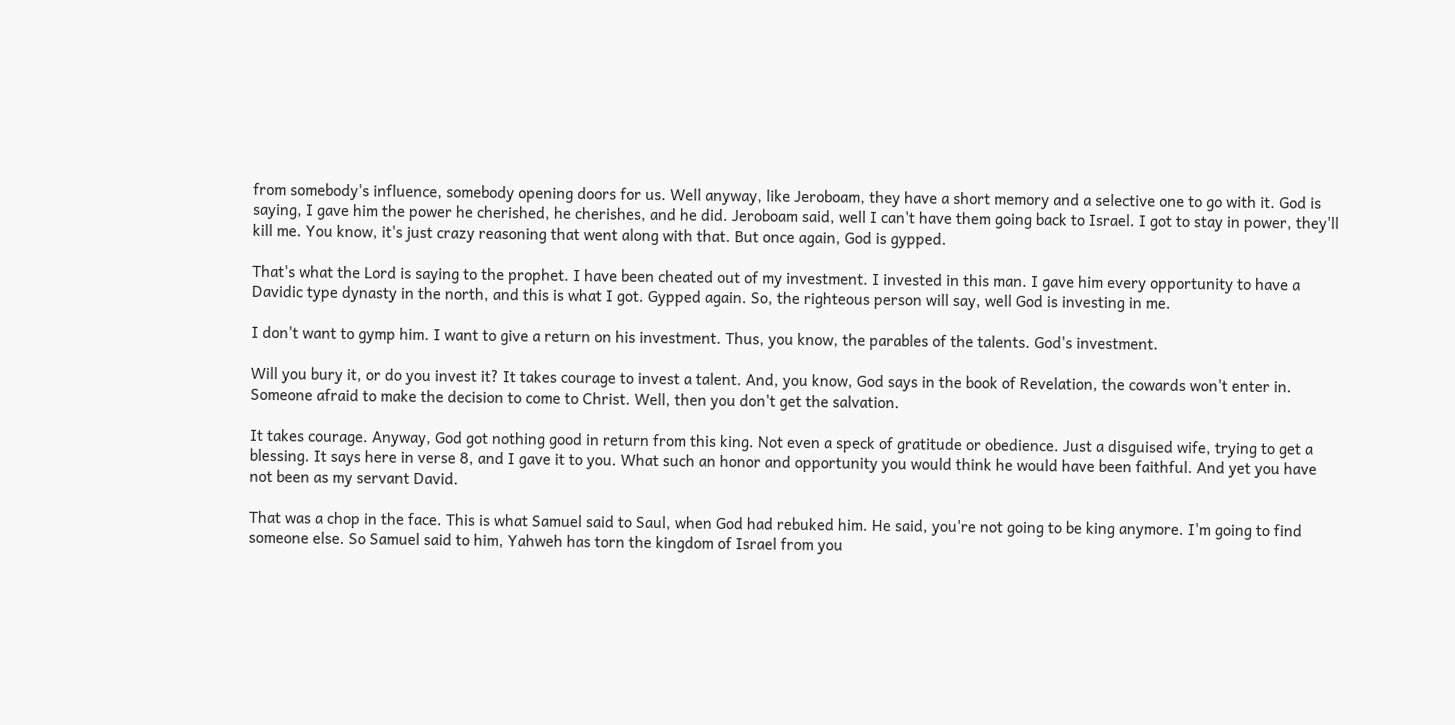from somebody's influence, somebody opening doors for us. Well anyway, like Jeroboam, they have a short memory and a selective one to go with it. God is saying, I gave him the power he cherished, he cherishes, and he did. Jeroboam said, well I can't have them going back to Israel. I got to stay in power, they'll kill me. You know, it's just crazy reasoning that went along with that. But once again, God is gypped.

That's what the Lord is saying to the prophet. I have been cheated out of my investment. I invested in this man. I gave him every opportunity to have a Davidic type dynasty in the north, and this is what I got. Gypped again. So, the righteous person will say, well God is investing in me.

I don't want to gymp him. I want to give a return on his investment. Thus, you know, the parables of the talents. God's investment.

Will you bury it, or do you invest it? It takes courage to invest a talent. And, you know, God says in the book of Revelation, the cowards won't enter in. Someone afraid to make the decision to come to Christ. Well, then you don't get the salvation.

It takes courage. Anyway, God got nothing good in return from this king. Not even a speck of gratitude or obedience. Just a disguised wife, trying to get a blessing. It says here in verse 8, and I gave it to you. What such an honor and opportunity you would think he would have been faithful. And yet you have not been as my servant David.

That was a chop in the face. This is what Samuel said to Saul, when God had rebuked him. He said, you're not going to be king anymore. I'm going to find someone else. So Samuel said to him, Yahweh has torn the kingdom of Israel from you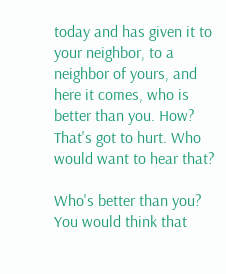today and has given it to your neighbor, to a neighbor of yours, and here it comes, who is better than you. How? That's got to hurt. Who would want to hear that?

Who's better than you? You would think that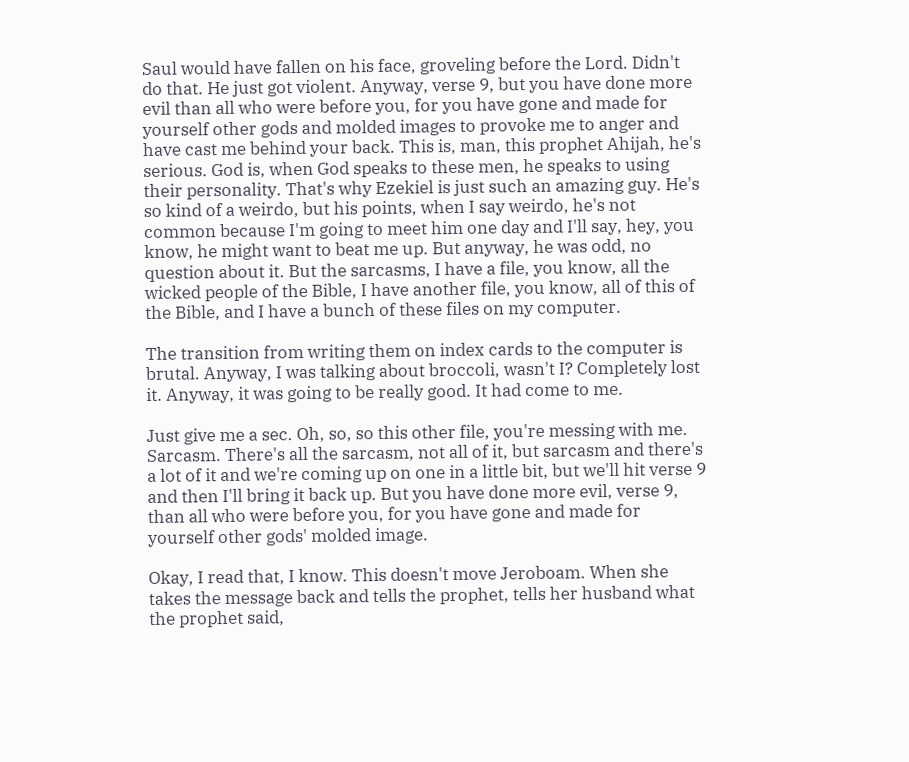Saul would have fallen on his face, groveling before the Lord. Didn't do that. He just got violent. Anyway, verse 9, but you have done more evil than all who were before you, for you have gone and made for yourself other gods and molded images to provoke me to anger and have cast me behind your back. This is, man, this prophet Ahijah, he's serious. God is, when God speaks to these men, he speaks to using their personality. That's why Ezekiel is just such an amazing guy. He's so kind of a weirdo, but his points, when I say weirdo, he's not common because I'm going to meet him one day and I'll say, hey, you know, he might want to beat me up. But anyway, he was odd, no question about it. But the sarcasms, I have a file, you know, all the wicked people of the Bible, I have another file, you know, all of this of the Bible, and I have a bunch of these files on my computer.

The transition from writing them on index cards to the computer is brutal. Anyway, I was talking about broccoli, wasn't I? Completely lost it. Anyway, it was going to be really good. It had come to me.

Just give me a sec. Oh, so, so this other file, you're messing with me. Sarcasm. There's all the sarcasm, not all of it, but sarcasm and there's a lot of it and we're coming up on one in a little bit, but we'll hit verse 9 and then I'll bring it back up. But you have done more evil, verse 9, than all who were before you, for you have gone and made for yourself other gods' molded image.

Okay, I read that, I know. This doesn't move Jeroboam. When she takes the message back and tells the prophet, tells her husband what the prophet said,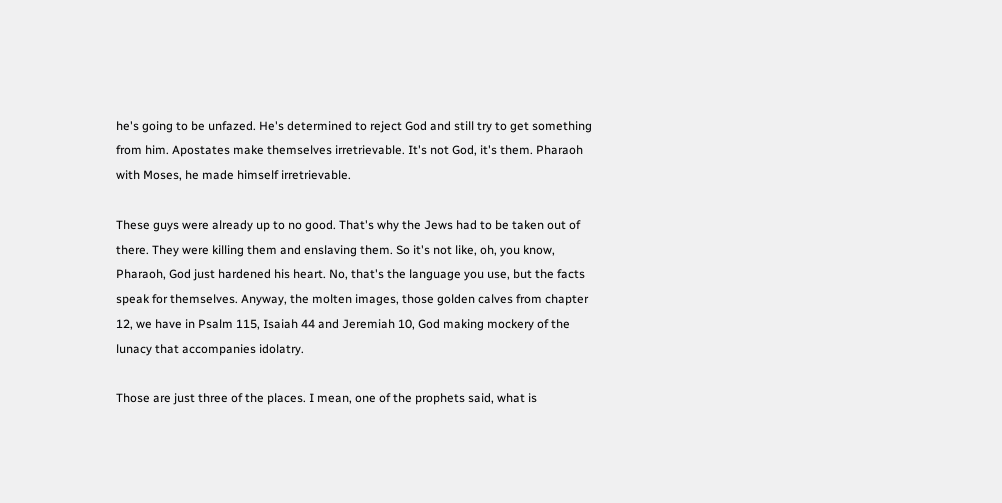he's going to be unfazed. He's determined to reject God and still try to get something from him. Apostates make themselves irretrievable. It's not God, it's them. Pharaoh with Moses, he made himself irretrievable.

These guys were already up to no good. That's why the Jews had to be taken out of there. They were killing them and enslaving them. So it's not like, oh, you know, Pharaoh, God just hardened his heart. No, that's the language you use, but the facts speak for themselves. Anyway, the molten images, those golden calves from chapter 12, we have in Psalm 115, Isaiah 44 and Jeremiah 10, God making mockery of the lunacy that accompanies idolatry.

Those are just three of the places. I mean, one of the prophets said, what is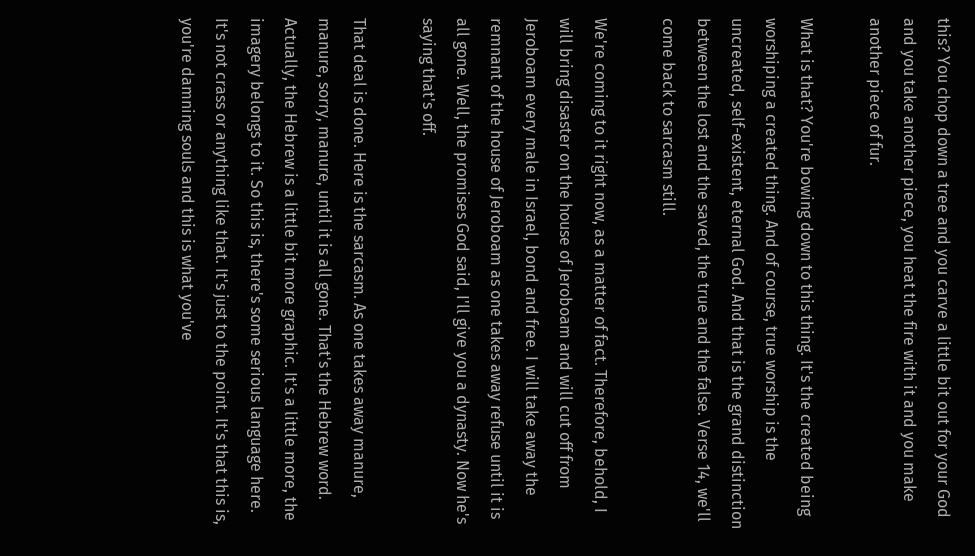this? You chop down a tree and you carve a little bit out for your God and you take another piece, you heat the fire with it and you make another piece of fur.

What is that? You're bowing down to this thing. It's the created being worshiping a created thing. And of course, true worship is the uncreated, self-existent, eternal God. And that is the grand distinction between the lost and the saved, the true and the false. Verse 14, we'll come back to sarcasm still.

We're coming to it right now, as a matter of fact. Therefore, behold, I will bring disaster on the house of Jeroboam and will cut off from Jeroboam every male in Israel, bond and free. I will take away the remnant of the house of Jeroboam as one takes away refuse until it is all gone. Well, the promises God said, I'll give you a dynasty. Now he's saying that's off.

That deal is done. Here is the sarcasm. As one takes away manure, manure, sorry, manure, until it is all gone. That's the Hebrew word. Actually, the Hebrew is a little bit more graphic. It's a little more, the imagery belongs to it. So this is, there's some serious language here. It's not crass or anything like that. It's just to the point. It's that this is, you're damning souls and this is what you've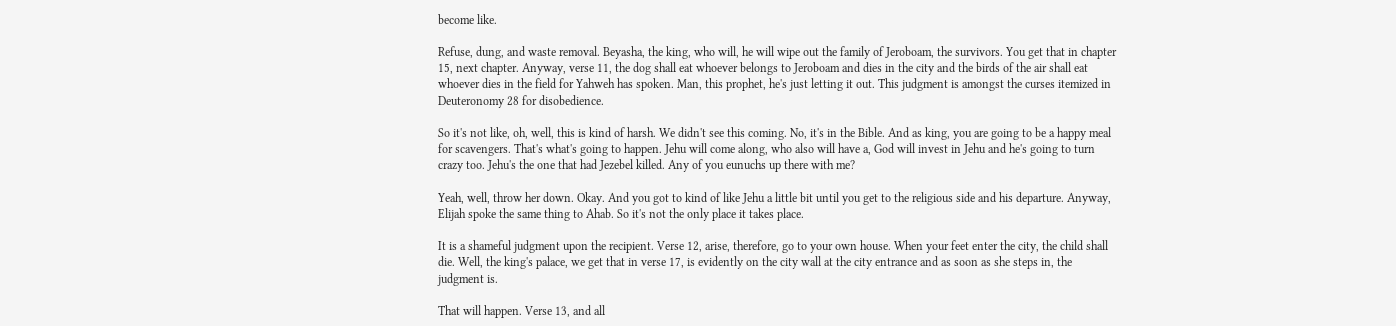become like.

Refuse, dung, and waste removal. Beyasha, the king, who will, he will wipe out the family of Jeroboam, the survivors. You get that in chapter 15, next chapter. Anyway, verse 11, the dog shall eat whoever belongs to Jeroboam and dies in the city and the birds of the air shall eat whoever dies in the field for Yahweh has spoken. Man, this prophet, he's just letting it out. This judgment is amongst the curses itemized in Deuteronomy 28 for disobedience.

So it's not like, oh, well, this is kind of harsh. We didn't see this coming. No, it's in the Bible. And as king, you are going to be a happy meal for scavengers. That's what's going to happen. Jehu will come along, who also will have a, God will invest in Jehu and he's going to turn crazy too. Jehu's the one that had Jezebel killed. Any of you eunuchs up there with me?

Yeah, well, throw her down. Okay. And you got to kind of like Jehu a little bit until you get to the religious side and his departure. Anyway, Elijah spoke the same thing to Ahab. So it's not the only place it takes place.

It is a shameful judgment upon the recipient. Verse 12, arise, therefore, go to your own house. When your feet enter the city, the child shall die. Well, the king's palace, we get that in verse 17, is evidently on the city wall at the city entrance and as soon as she steps in, the judgment is.

That will happen. Verse 13, and all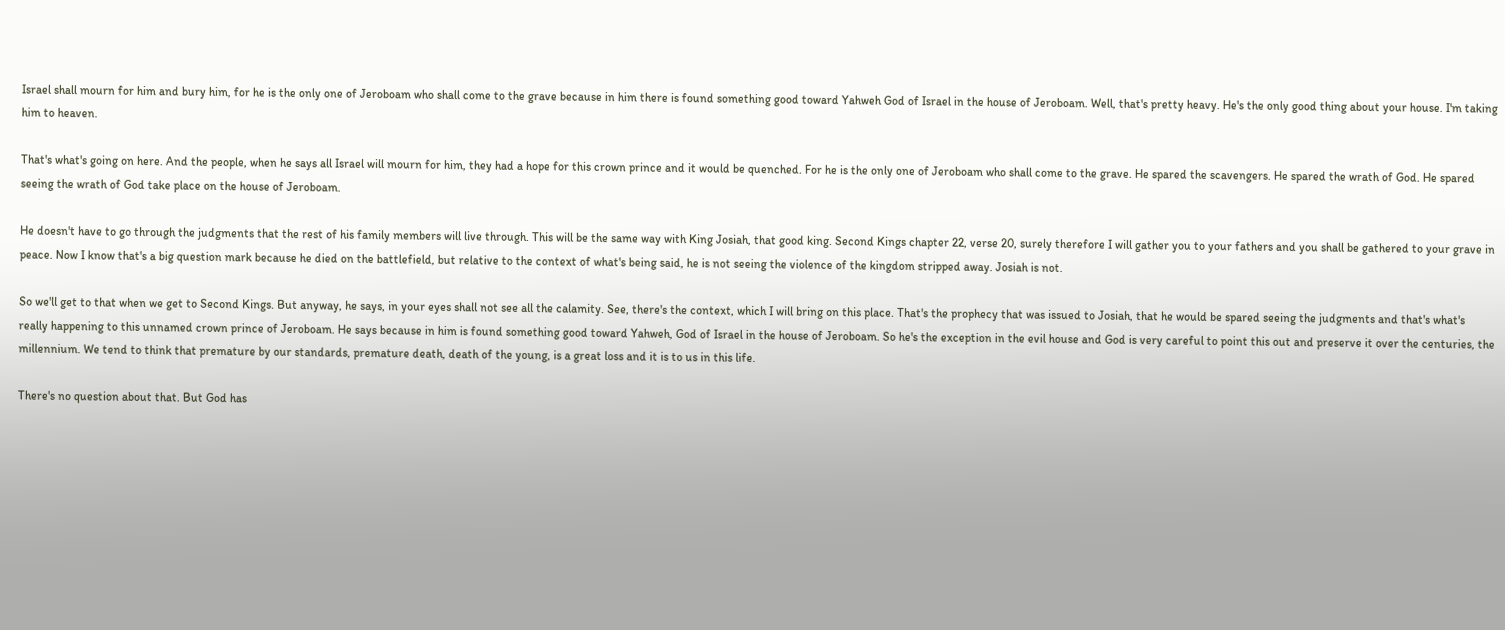Israel shall mourn for him and bury him, for he is the only one of Jeroboam who shall come to the grave because in him there is found something good toward Yahweh God of Israel in the house of Jeroboam. Well, that's pretty heavy. He's the only good thing about your house. I'm taking him to heaven.

That's what's going on here. And the people, when he says all Israel will mourn for him, they had a hope for this crown prince and it would be quenched. For he is the only one of Jeroboam who shall come to the grave. He spared the scavengers. He spared the wrath of God. He spared seeing the wrath of God take place on the house of Jeroboam.

He doesn't have to go through the judgments that the rest of his family members will live through. This will be the same way with King Josiah, that good king. Second Kings chapter 22, verse 20, surely therefore I will gather you to your fathers and you shall be gathered to your grave in peace. Now I know that's a big question mark because he died on the battlefield, but relative to the context of what's being said, he is not seeing the violence of the kingdom stripped away. Josiah is not.

So we'll get to that when we get to Second Kings. But anyway, he says, in your eyes shall not see all the calamity. See, there's the context, which I will bring on this place. That's the prophecy that was issued to Josiah, that he would be spared seeing the judgments and that's what's really happening to this unnamed crown prince of Jeroboam. He says because in him is found something good toward Yahweh, God of Israel in the house of Jeroboam. So he's the exception in the evil house and God is very careful to point this out and preserve it over the centuries, the millennium. We tend to think that premature by our standards, premature death, death of the young, is a great loss and it is to us in this life.

There's no question about that. But God has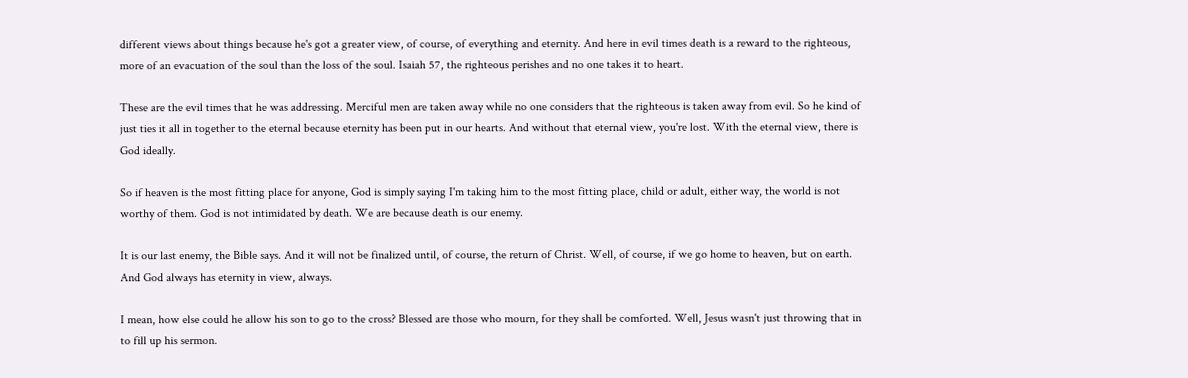different views about things because he's got a greater view, of course, of everything and eternity. And here in evil times death is a reward to the righteous, more of an evacuation of the soul than the loss of the soul. Isaiah 57, the righteous perishes and no one takes it to heart.

These are the evil times that he was addressing. Merciful men are taken away while no one considers that the righteous is taken away from evil. So he kind of just ties it all in together to the eternal because eternity has been put in our hearts. And without that eternal view, you're lost. With the eternal view, there is God ideally.

So if heaven is the most fitting place for anyone, God is simply saying I'm taking him to the most fitting place, child or adult, either way, the world is not worthy of them. God is not intimidated by death. We are because death is our enemy.

It is our last enemy, the Bible says. And it will not be finalized until, of course, the return of Christ. Well, of course, if we go home to heaven, but on earth. And God always has eternity in view, always.

I mean, how else could he allow his son to go to the cross? Blessed are those who mourn, for they shall be comforted. Well, Jesus wasn't just throwing that in to fill up his sermon.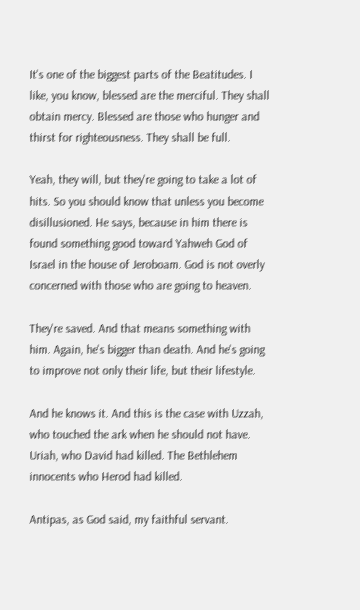It's one of the biggest parts of the Beatitudes. I like, you know, blessed are the merciful. They shall obtain mercy. Blessed are those who hunger and thirst for righteousness. They shall be full.

Yeah, they will, but they're going to take a lot of hits. So you should know that unless you become disillusioned. He says, because in him there is found something good toward Yahweh God of Israel in the house of Jeroboam. God is not overly concerned with those who are going to heaven.

They're saved. And that means something with him. Again, he's bigger than death. And he's going to improve not only their life, but their lifestyle.

And he knows it. And this is the case with Uzzah, who touched the ark when he should not have. Uriah, who David had killed. The Bethlehem innocents who Herod had killed.

Antipas, as God said, my faithful servant.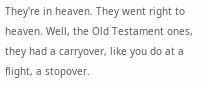They're in heaven. They went right to heaven. Well, the Old Testament ones, they had a carryover, like you do at a flight, a stopover.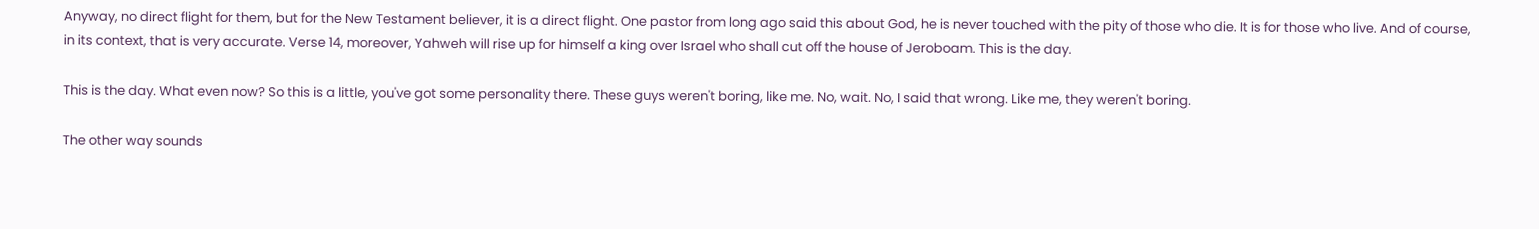Anyway, no direct flight for them, but for the New Testament believer, it is a direct flight. One pastor from long ago said this about God, he is never touched with the pity of those who die. It is for those who live. And of course, in its context, that is very accurate. Verse 14, moreover, Yahweh will rise up for himself a king over Israel who shall cut off the house of Jeroboam. This is the day.

This is the day. What even now? So this is a little, you've got some personality there. These guys weren't boring, like me. No, wait. No, I said that wrong. Like me, they weren't boring.

The other way sounds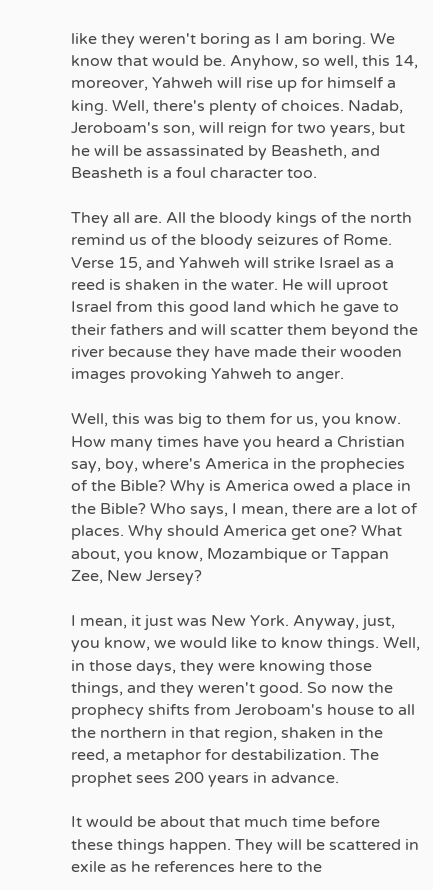like they weren't boring as I am boring. We know that would be. Anyhow, so well, this 14, moreover, Yahweh will rise up for himself a king. Well, there's plenty of choices. Nadab, Jeroboam's son, will reign for two years, but he will be assassinated by Beasheth, and Beasheth is a foul character too.

They all are. All the bloody kings of the north remind us of the bloody seizures of Rome. Verse 15, and Yahweh will strike Israel as a reed is shaken in the water. He will uproot Israel from this good land which he gave to their fathers and will scatter them beyond the river because they have made their wooden images provoking Yahweh to anger.

Well, this was big to them for us, you know. How many times have you heard a Christian say, boy, where's America in the prophecies of the Bible? Why is America owed a place in the Bible? Who says, I mean, there are a lot of places. Why should America get one? What about, you know, Mozambique or Tappan Zee, New Jersey?

I mean, it just was New York. Anyway, just, you know, we would like to know things. Well, in those days, they were knowing those things, and they weren't good. So now the prophecy shifts from Jeroboam's house to all the northern in that region, shaken in the reed, a metaphor for destabilization. The prophet sees 200 years in advance.

It would be about that much time before these things happen. They will be scattered in exile as he references here to the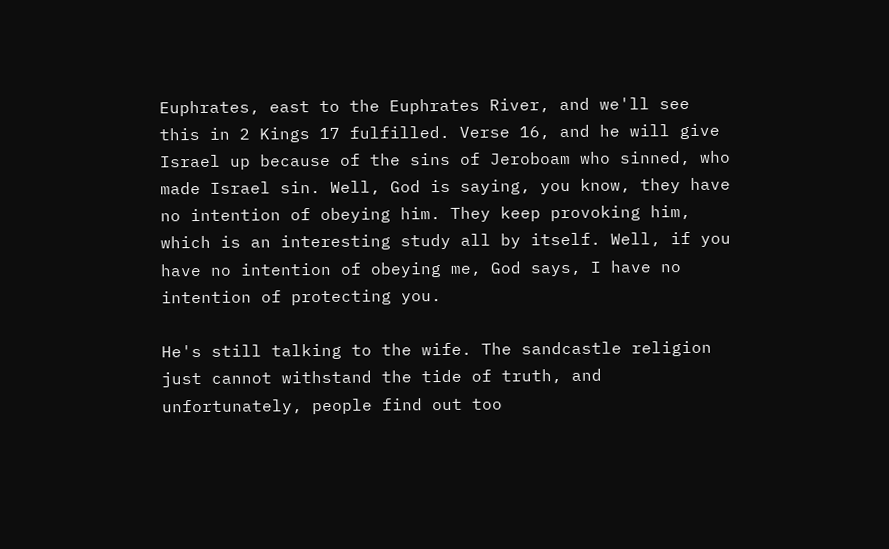Euphrates, east to the Euphrates River, and we'll see this in 2 Kings 17 fulfilled. Verse 16, and he will give Israel up because of the sins of Jeroboam who sinned, who made Israel sin. Well, God is saying, you know, they have no intention of obeying him. They keep provoking him, which is an interesting study all by itself. Well, if you have no intention of obeying me, God says, I have no intention of protecting you.

He's still talking to the wife. The sandcastle religion just cannot withstand the tide of truth, and unfortunately, people find out too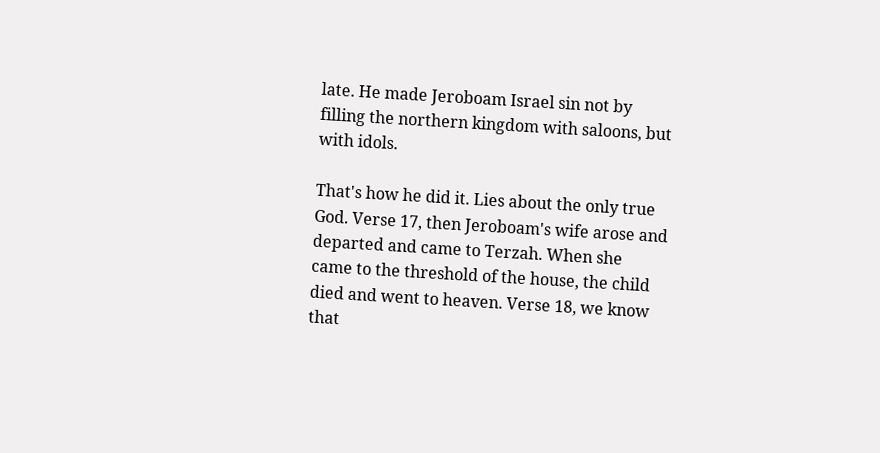late. He made Jeroboam Israel sin not by filling the northern kingdom with saloons, but with idols.

That's how he did it. Lies about the only true God. Verse 17, then Jeroboam's wife arose and departed and came to Terzah. When she came to the threshold of the house, the child died and went to heaven. Verse 18, we know that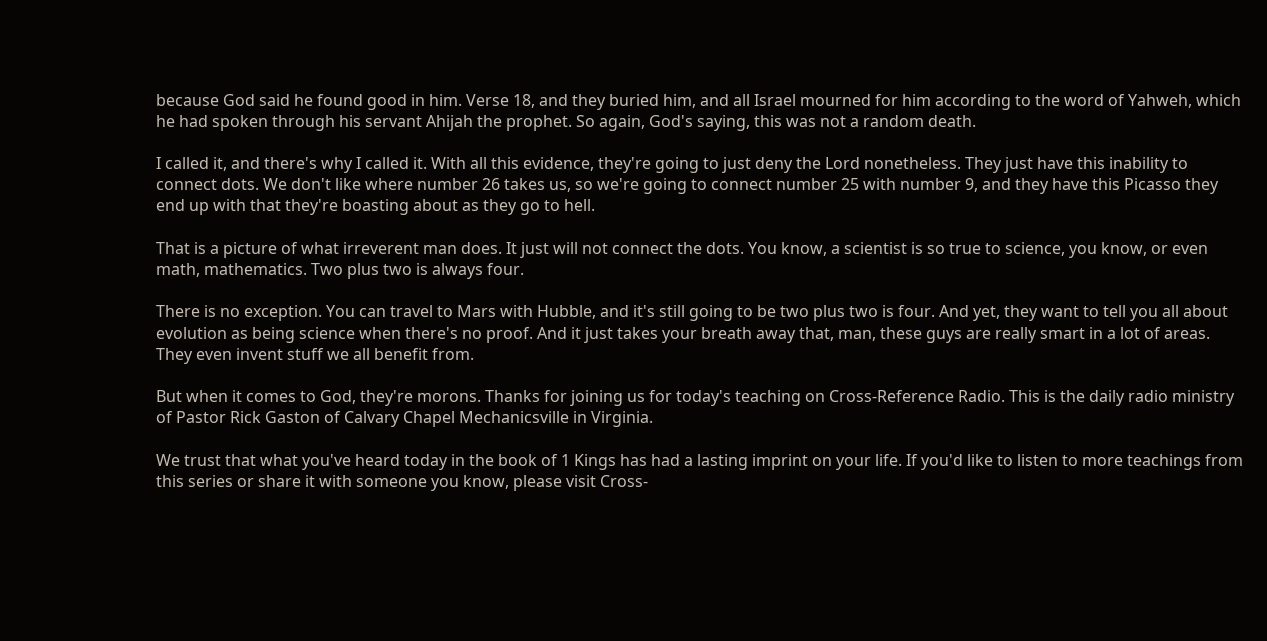because God said he found good in him. Verse 18, and they buried him, and all Israel mourned for him according to the word of Yahweh, which he had spoken through his servant Ahijah the prophet. So again, God's saying, this was not a random death.

I called it, and there's why I called it. With all this evidence, they're going to just deny the Lord nonetheless. They just have this inability to connect dots. We don't like where number 26 takes us, so we're going to connect number 25 with number 9, and they have this Picasso they end up with that they're boasting about as they go to hell.

That is a picture of what irreverent man does. It just will not connect the dots. You know, a scientist is so true to science, you know, or even math, mathematics. Two plus two is always four.

There is no exception. You can travel to Mars with Hubble, and it's still going to be two plus two is four. And yet, they want to tell you all about evolution as being science when there's no proof. And it just takes your breath away that, man, these guys are really smart in a lot of areas. They even invent stuff we all benefit from.

But when it comes to God, they're morons. Thanks for joining us for today's teaching on Cross-Reference Radio. This is the daily radio ministry of Pastor Rick Gaston of Calvary Chapel Mechanicsville in Virginia.

We trust that what you've heard today in the book of 1 Kings has had a lasting imprint on your life. If you'd like to listen to more teachings from this series or share it with someone you know, please visit Cross-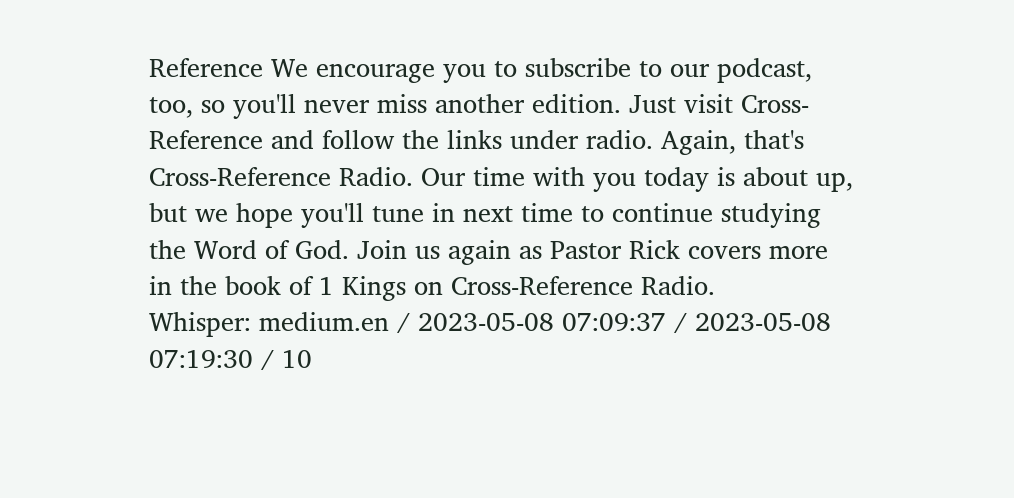Reference We encourage you to subscribe to our podcast, too, so you'll never miss another edition. Just visit Cross-Reference and follow the links under radio. Again, that's Cross-Reference Radio. Our time with you today is about up, but we hope you'll tune in next time to continue studying the Word of God. Join us again as Pastor Rick covers more in the book of 1 Kings on Cross-Reference Radio.
Whisper: medium.en / 2023-05-08 07:09:37 / 2023-05-08 07:19:30 / 10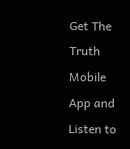Get The Truth Mobile App and Listen to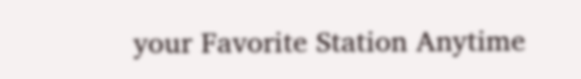your Favorite Station Anytime